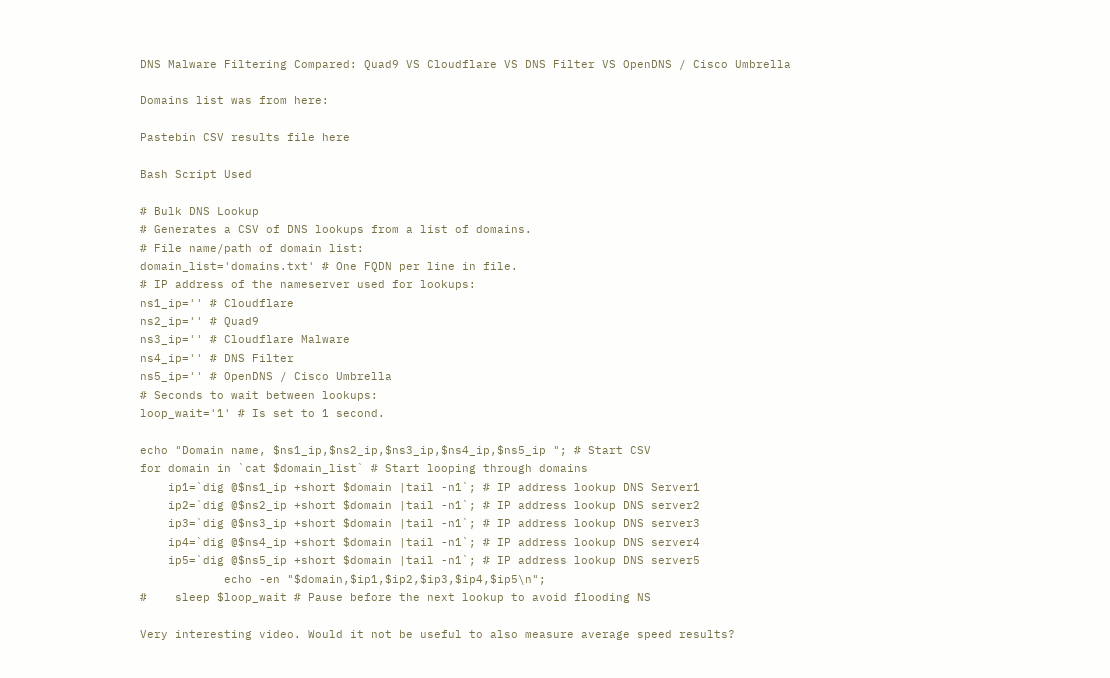DNS Malware Filtering Compared: Quad9 VS Cloudflare VS DNS Filter VS OpenDNS / Cisco Umbrella

Domains list was from here:

Pastebin CSV results file here

Bash Script Used

# Bulk DNS Lookup
# Generates a CSV of DNS lookups from a list of domains.
# File name/path of domain list:
domain_list='domains.txt' # One FQDN per line in file.
# IP address of the nameserver used for lookups:
ns1_ip='' # Cloudflare
ns2_ip='' # Quad9
ns3_ip='' # Cloudflare Malware
ns4_ip='' # DNS Filter
ns5_ip='' # OpenDNS / Cisco Umbrella
# Seconds to wait between lookups:
loop_wait='1' # Is set to 1 second.

echo "Domain name, $ns1_ip,$ns2_ip,$ns3_ip,$ns4_ip,$ns5_ip "; # Start CSV
for domain in `cat $domain_list` # Start looping through domains
    ip1=`dig @$ns1_ip +short $domain |tail -n1`; # IP address lookup DNS Server1
    ip2=`dig @$ns2_ip +short $domain |tail -n1`; # IP address lookup DNS server2
    ip3=`dig @$ns3_ip +short $domain |tail -n1`; # IP address lookup DNS server3
    ip4=`dig @$ns4_ip +short $domain |tail -n1`; # IP address lookup DNS server4
    ip5=`dig @$ns5_ip +short $domain |tail -n1`; # IP address lookup DNS server5
            echo -en "$domain,$ip1,$ip2,$ip3,$ip4,$ip5\n";
#    sleep $loop_wait # Pause before the next lookup to avoid flooding NS

Very interesting video. Would it not be useful to also measure average speed results?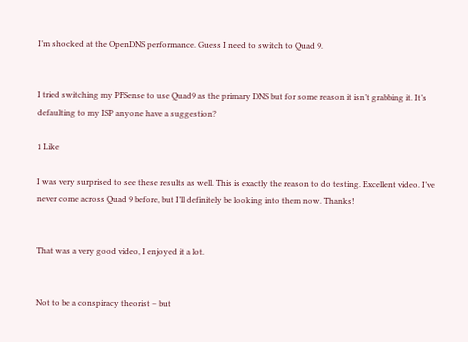I’m shocked at the OpenDNS performance. Guess I need to switch to Quad 9.


I tried switching my PFSense to use Quad9 as the primary DNS but for some reason it isn’t grabbing it. It’s defaulting to my ISP anyone have a suggestion?

1 Like

I was very surprised to see these results as well. This is exactly the reason to do testing. Excellent video. I’ve never come across Quad 9 before, but I’ll definitely be looking into them now. Thanks!


That was a very good video, I enjoyed it a lot.


Not to be a conspiracy theorist – but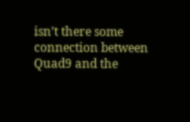isn’t there some connection between Quad9 and the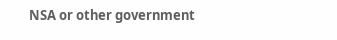NSA or other government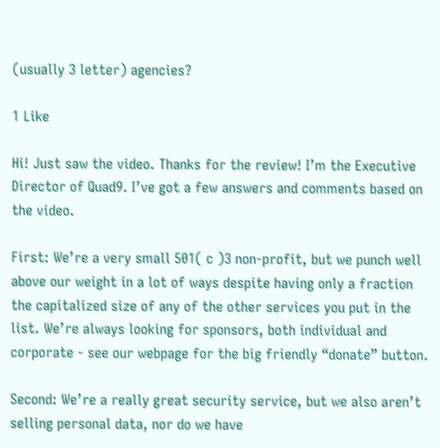(usually 3 letter) agencies?

1 Like

Hi! Just saw the video. Thanks for the review! I’m the Executive Director of Quad9. I’ve got a few answers and comments based on the video.

First: We’re a very small 501( c )3 non-profit, but we punch well above our weight in a lot of ways despite having only a fraction the capitalized size of any of the other services you put in the list. We’re always looking for sponsors, both individual and corporate - see our webpage for the big friendly “donate” button.

Second: We’re a really great security service, but we also aren’t selling personal data, nor do we have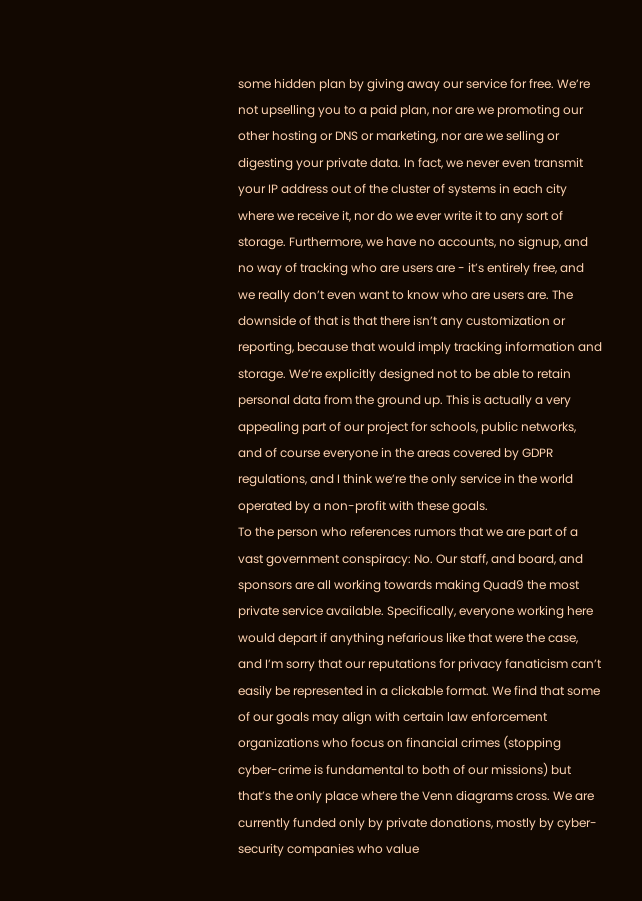some hidden plan by giving away our service for free. We’re not upselling you to a paid plan, nor are we promoting our other hosting or DNS or marketing, nor are we selling or digesting your private data. In fact, we never even transmit your IP address out of the cluster of systems in each city where we receive it, nor do we ever write it to any sort of storage. Furthermore, we have no accounts, no signup, and no way of tracking who are users are - it’s entirely free, and we really don’t even want to know who are users are. The downside of that is that there isn’t any customization or reporting, because that would imply tracking information and storage. We’re explicitly designed not to be able to retain personal data from the ground up. This is actually a very appealing part of our project for schools, public networks, and of course everyone in the areas covered by GDPR regulations, and I think we’re the only service in the world operated by a non-profit with these goals.
To the person who references rumors that we are part of a vast government conspiracy: No. Our staff, and board, and sponsors are all working towards making Quad9 the most private service available. Specifically, everyone working here would depart if anything nefarious like that were the case, and I’m sorry that our reputations for privacy fanaticism can’t easily be represented in a clickable format. We find that some of our goals may align with certain law enforcement organizations who focus on financial crimes (stopping cyber-crime is fundamental to both of our missions) but that’s the only place where the Venn diagrams cross. We are currently funded only by private donations, mostly by cyber-security companies who value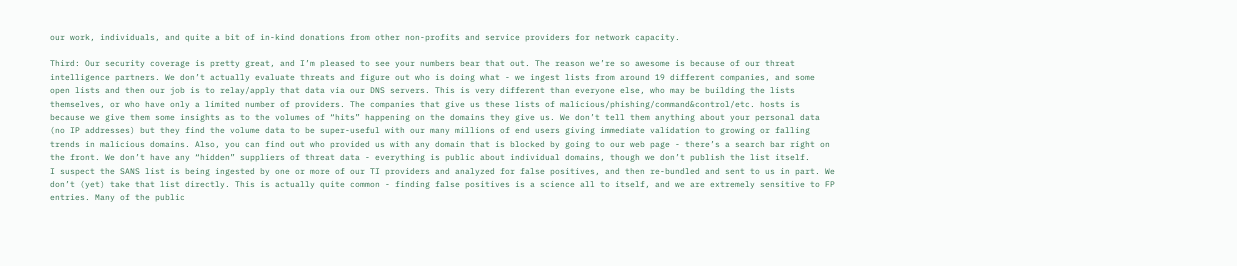our work, individuals, and quite a bit of in-kind donations from other non-profits and service providers for network capacity.

Third: Our security coverage is pretty great, and I’m pleased to see your numbers bear that out. The reason we’re so awesome is because of our threat intelligence partners. We don’t actually evaluate threats and figure out who is doing what - we ingest lists from around 19 different companies, and some open lists and then our job is to relay/apply that data via our DNS servers. This is very different than everyone else, who may be building the lists themselves, or who have only a limited number of providers. The companies that give us these lists of malicious/phishing/command&control/etc. hosts is because we give them some insights as to the volumes of “hits” happening on the domains they give us. We don’t tell them anything about your personal data (no IP addresses) but they find the volume data to be super-useful with our many millions of end users giving immediate validation to growing or falling trends in malicious domains. Also, you can find out who provided us with any domain that is blocked by going to our web page - there’s a search bar right on the front. We don’t have any “hidden” suppliers of threat data - everything is public about individual domains, though we don’t publish the list itself.
I suspect the SANS list is being ingested by one or more of our TI providers and analyzed for false positives, and then re-bundled and sent to us in part. We don’t (yet) take that list directly. This is actually quite common - finding false positives is a science all to itself, and we are extremely sensitive to FP entries. Many of the public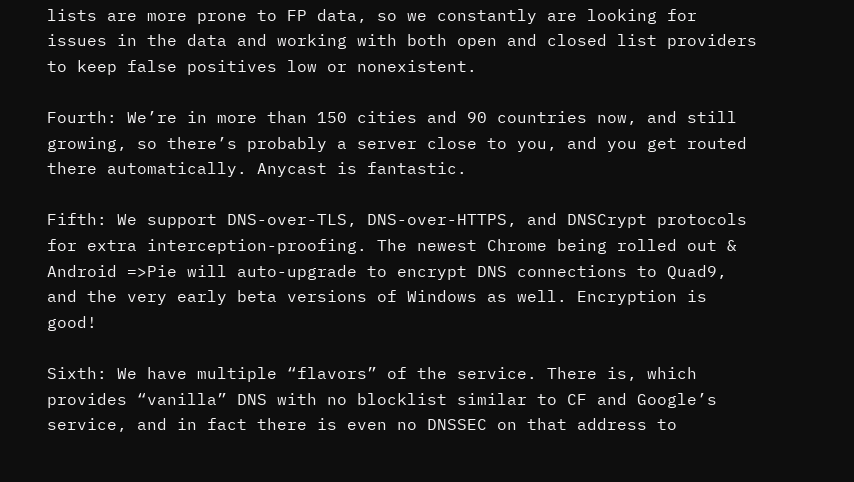lists are more prone to FP data, so we constantly are looking for issues in the data and working with both open and closed list providers to keep false positives low or nonexistent.

Fourth: We’re in more than 150 cities and 90 countries now, and still growing, so there’s probably a server close to you, and you get routed there automatically. Anycast is fantastic.

Fifth: We support DNS-over-TLS, DNS-over-HTTPS, and DNSCrypt protocols for extra interception-proofing. The newest Chrome being rolled out & Android =>Pie will auto-upgrade to encrypt DNS connections to Quad9, and the very early beta versions of Windows as well. Encryption is good!

Sixth: We have multiple “flavors” of the service. There is, which provides “vanilla” DNS with no blocklist similar to CF and Google’s service, and in fact there is even no DNSSEC on that address to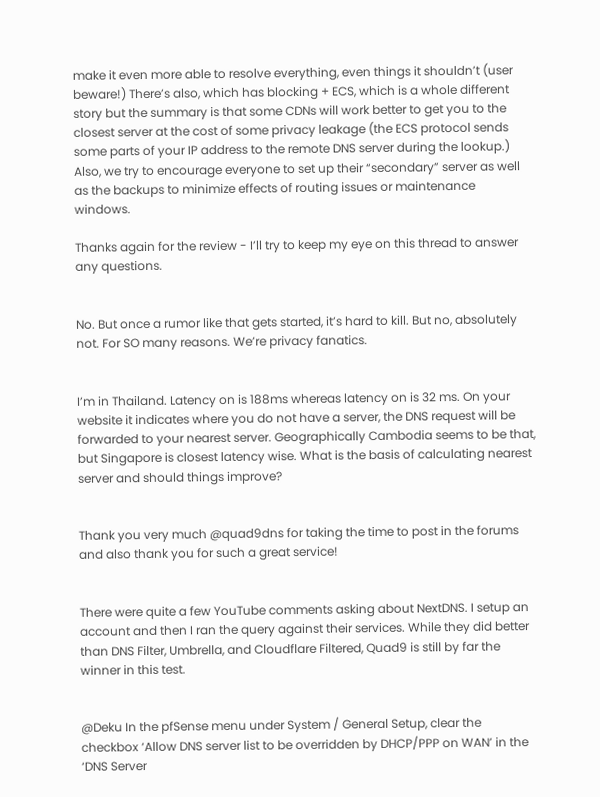make it even more able to resolve everything, even things it shouldn’t (user beware!) There’s also, which has blocking + ECS, which is a whole different story but the summary is that some CDNs will work better to get you to the closest server at the cost of some privacy leakage (the ECS protocol sends some parts of your IP address to the remote DNS server during the lookup.) Also, we try to encourage everyone to set up their “secondary” server as well as the backups to minimize effects of routing issues or maintenance windows.

Thanks again for the review - I’ll try to keep my eye on this thread to answer any questions.


No. But once a rumor like that gets started, it’s hard to kill. But no, absolutely not. For SO many reasons. We’re privacy fanatics.


I’m in Thailand. Latency on is 188ms whereas latency on is 32 ms. On your website it indicates where you do not have a server, the DNS request will be forwarded to your nearest server. Geographically Cambodia seems to be that, but Singapore is closest latency wise. What is the basis of calculating nearest server and should things improve?


Thank you very much @quad9dns for taking the time to post in the forums and also thank you for such a great service!


There were quite a few YouTube comments asking about NextDNS. I setup an account and then I ran the query against their services. While they did better than DNS Filter, Umbrella, and Cloudflare Filtered, Quad9 is still by far the winner in this test.


@Deku In the pfSense menu under System / General Setup, clear the checkbox ‘Allow DNS server list to be overridden by DHCP/PPP on WAN’ in the ‘DNS Server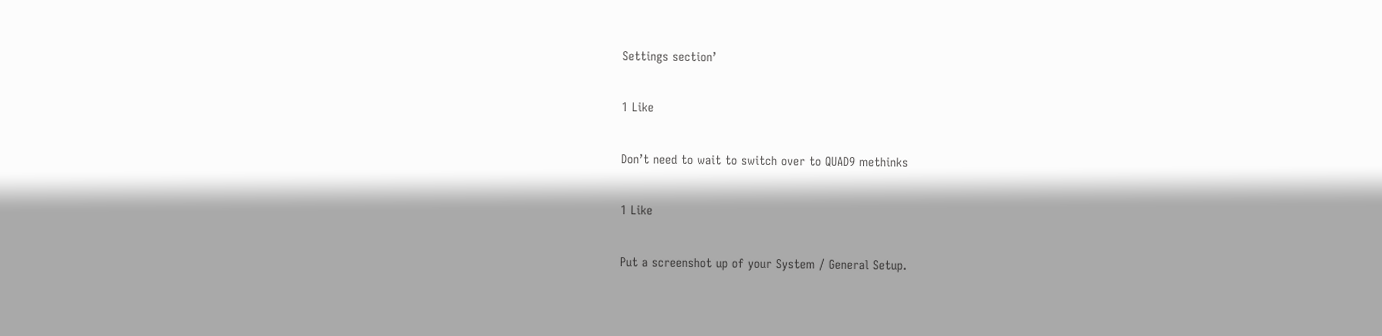Settings section’

1 Like

Don’t need to wait to switch over to QUAD9 methinks

1 Like

Put a screenshot up of your System / General Setup.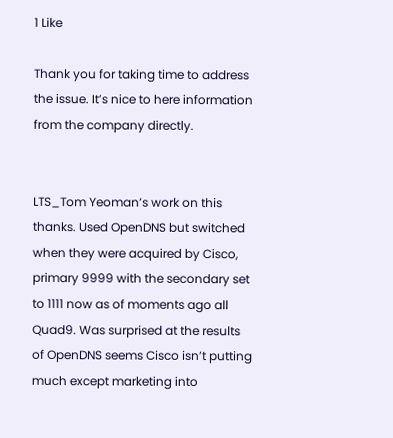1 Like

Thank you for taking time to address the issue. It’s nice to here information from the company directly.


LTS_Tom Yeoman’s work on this thanks. Used OpenDNS but switched when they were acquired by Cisco, primary 9999 with the secondary set to 1111 now as of moments ago all Quad9. Was surprised at the results of OpenDNS seems Cisco isn’t putting much except marketing into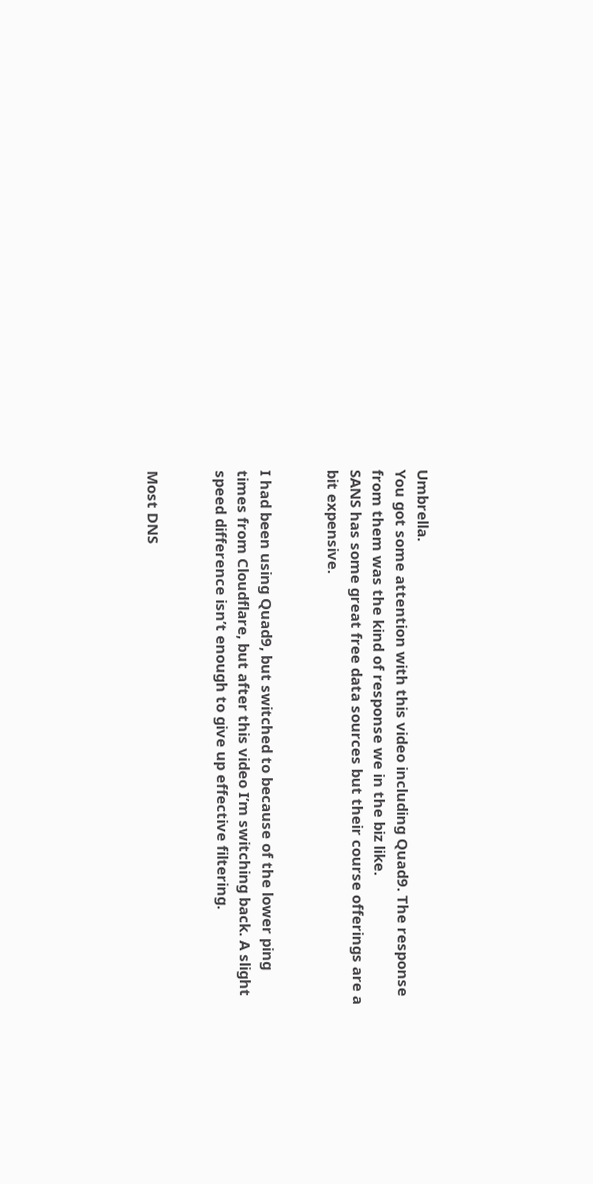Umbrella.
You got some attention with this video including Quad9. The response from them was the kind of response we in the biz like.
SANS has some great free data sources but their course offerings are a bit expensive.


I had been using Quad9, but switched to because of the lower ping times from Cloudflare, but after this video I’m switching back. A slight speed difference isn’t enough to give up effective filtering.


Most DNS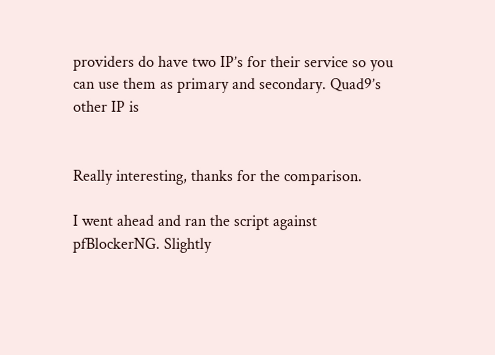providers do have two IP’s for their service so you can use them as primary and secondary. Quad9’s other IP is


Really interesting, thanks for the comparison.

I went ahead and ran the script against pfBlockerNG. Slightly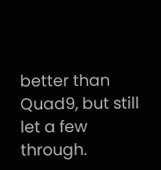better than Quad9, but still let a few through.